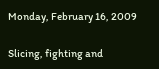Monday, February 16, 2009

Slicing, fighting and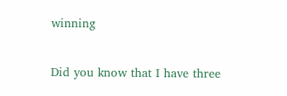winning

Did you know that I have three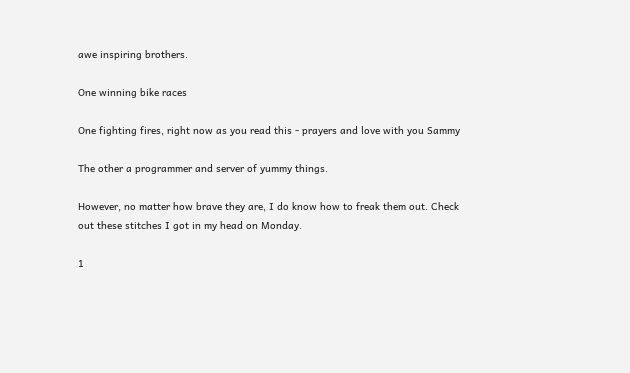awe inspiring brothers.

One winning bike races

One fighting fires, right now as you read this - prayers and love with you Sammy

The other a programmer and server of yummy things.

However, no matter how brave they are, I do know how to freak them out. Check out these stitches I got in my head on Monday.

1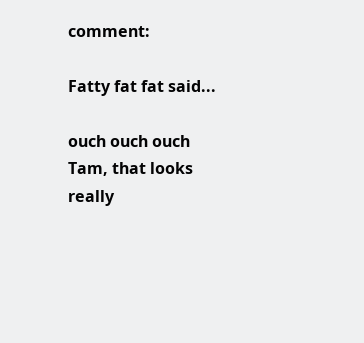comment:

Fatty fat fat said...

ouch ouch ouch Tam, that looks really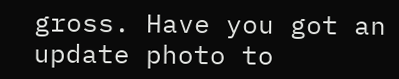gross. Have you got an update photo to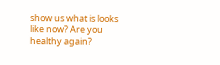show us what is looks like now? Are you healthy again?